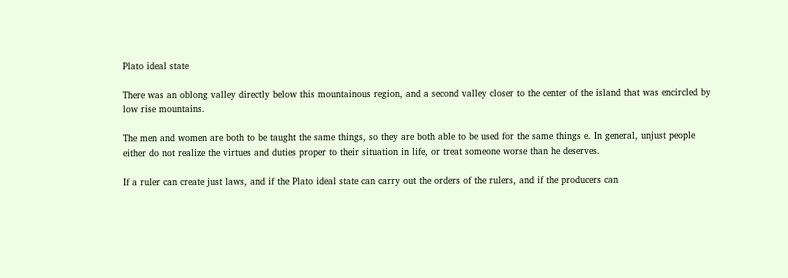Plato ideal state

There was an oblong valley directly below this mountainous region, and a second valley closer to the center of the island that was encircled by low rise mountains.

The men and women are both to be taught the same things, so they are both able to be used for the same things e. In general, unjust people either do not realize the virtues and duties proper to their situation in life, or treat someone worse than he deserves.

If a ruler can create just laws, and if the Plato ideal state can carry out the orders of the rulers, and if the producers can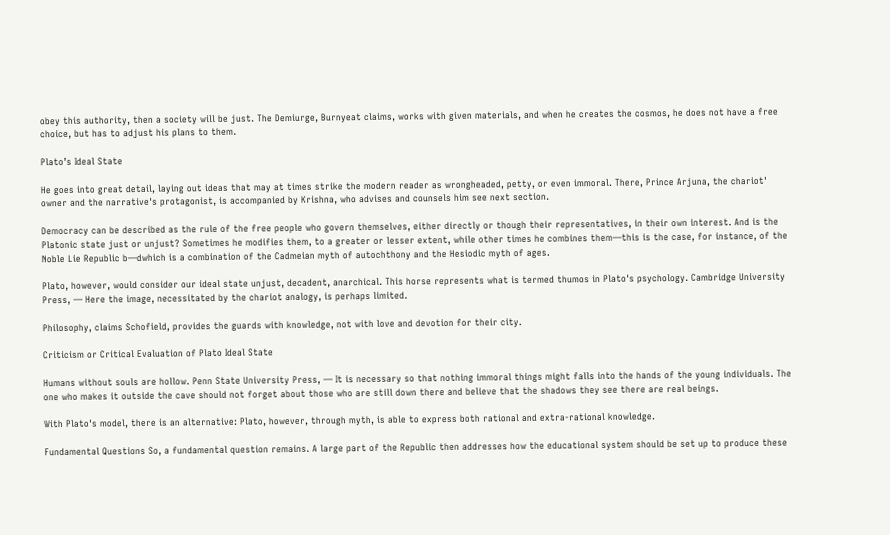obey this authority, then a society will be just. The Demiurge, Burnyeat claims, works with given materials, and when he creates the cosmos, he does not have a free choice, but has to adjust his plans to them.

Plato’s Ideal State

He goes into great detail, laying out ideas that may at times strike the modern reader as wrongheaded, petty, or even immoral. There, Prince Arjuna, the chariot' owner and the narrative's protagonist, is accompanied by Krishna, who advises and counsels him see next section.

Democracy can be described as the rule of the free people who govern themselves, either directly or though their representatives, in their own interest. And is the Platonic state just or unjust? Sometimes he modifies them, to a greater or lesser extent, while other times he combines them—this is the case, for instance, of the Noble Lie Republic b—dwhich is a combination of the Cadmeian myth of autochthony and the Hesiodic myth of ages.

Plato, however, would consider our ideal state unjust, decadent, anarchical. This horse represents what is termed thumos in Plato's psychology. Cambridge University Press, — Here the image, necessitated by the chariot analogy, is perhaps limited.

Philosophy, claims Schofield, provides the guards with knowledge, not with love and devotion for their city.

Criticism or Critical Evaluation of Plato Ideal State

Humans without souls are hollow. Penn State University Press, — It is necessary so that nothing immoral things might falls into the hands of the young individuals. The one who makes it outside the cave should not forget about those who are still down there and believe that the shadows they see there are real beings.

With Plato's model, there is an alternative: Plato, however, through myth, is able to express both rational and extra-rational knowledge.

Fundamental Questions So, a fundamental question remains. A large part of the Republic then addresses how the educational system should be set up to produce these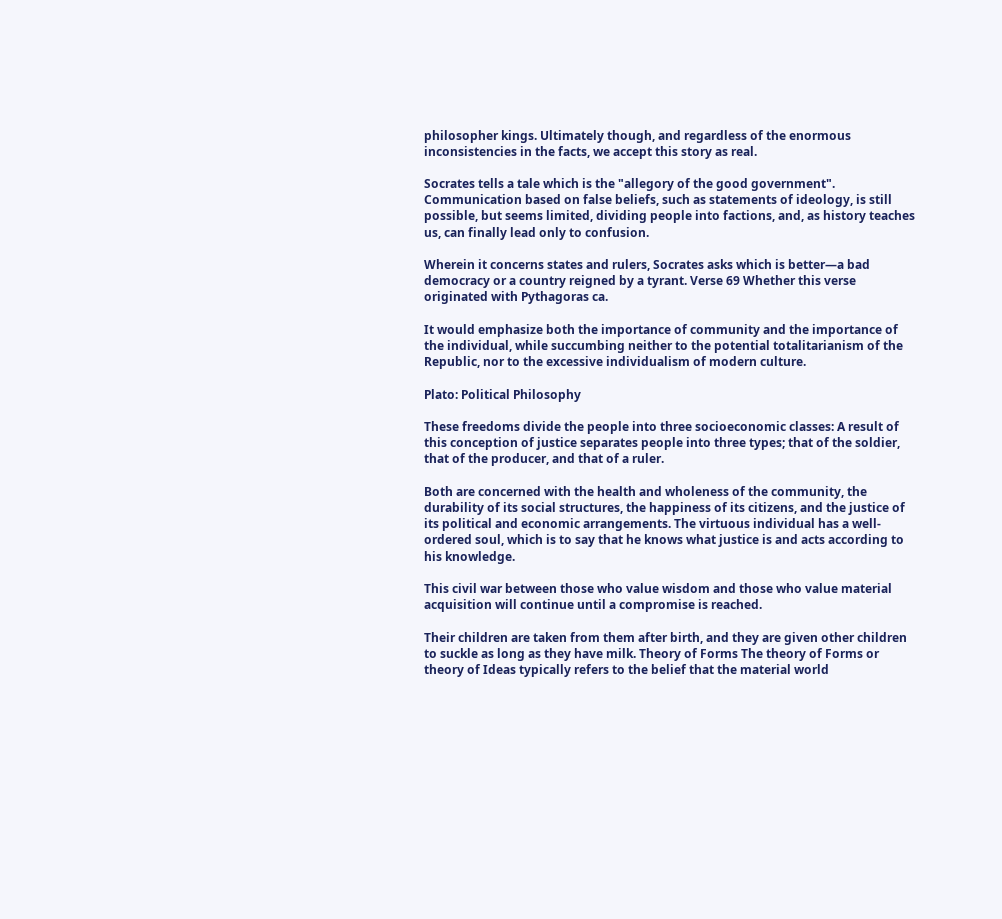philosopher kings. Ultimately though, and regardless of the enormous inconsistencies in the facts, we accept this story as real.

Socrates tells a tale which is the "allegory of the good government". Communication based on false beliefs, such as statements of ideology, is still possible, but seems limited, dividing people into factions, and, as history teaches us, can finally lead only to confusion.

Wherein it concerns states and rulers, Socrates asks which is better—a bad democracy or a country reigned by a tyrant. Verse 69 Whether this verse originated with Pythagoras ca.

It would emphasize both the importance of community and the importance of the individual, while succumbing neither to the potential totalitarianism of the Republic, nor to the excessive individualism of modern culture.

Plato: Political Philosophy

These freedoms divide the people into three socioeconomic classes: A result of this conception of justice separates people into three types; that of the soldier, that of the producer, and that of a ruler.

Both are concerned with the health and wholeness of the community, the durability of its social structures, the happiness of its citizens, and the justice of its political and economic arrangements. The virtuous individual has a well-ordered soul, which is to say that he knows what justice is and acts according to his knowledge.

This civil war between those who value wisdom and those who value material acquisition will continue until a compromise is reached.

Their children are taken from them after birth, and they are given other children to suckle as long as they have milk. Theory of Forms The theory of Forms or theory of Ideas typically refers to the belief that the material world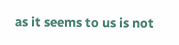as it seems to us is not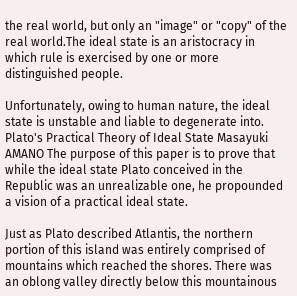the real world, but only an "image" or "copy" of the real world.The ideal state is an aristocracy in which rule is exercised by one or more distinguished people.

Unfortunately, owing to human nature, the ideal state is unstable and liable to degenerate into. Plato's Practical Theory of Ideal State Masayuki AMANO The purpose of this paper is to prove that while the ideal state Plato conceived in the Republic was an unrealizable one, he propounded a vision of a practical ideal state.

Just as Plato described Atlantis, the northern portion of this island was entirely comprised of mountains which reached the shores. There was an oblong valley directly below this mountainous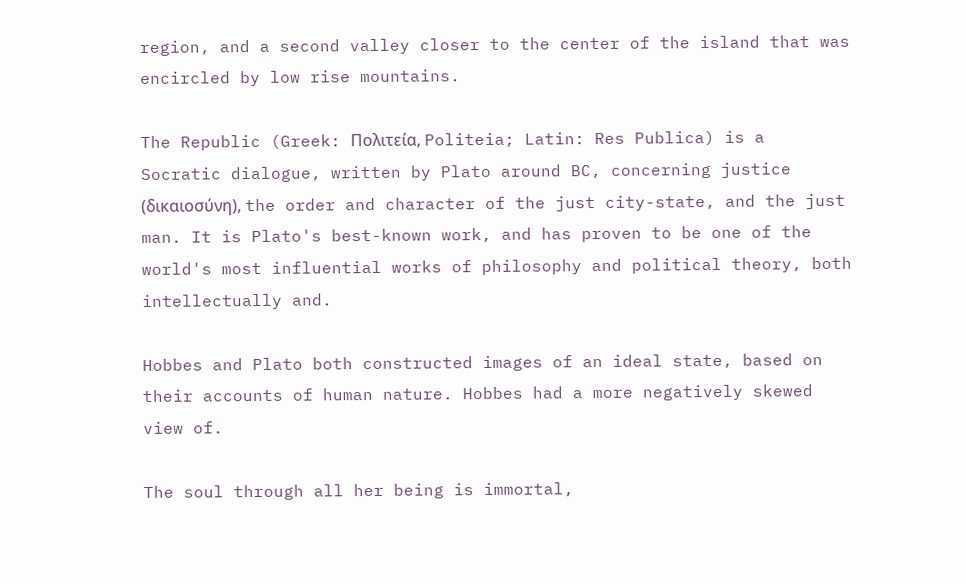region, and a second valley closer to the center of the island that was encircled by low rise mountains.

The Republic (Greek: Πολιτεία, Politeia; Latin: Res Publica) is a Socratic dialogue, written by Plato around BC, concerning justice (δικαιοσύνη), the order and character of the just city-state, and the just man. It is Plato's best-known work, and has proven to be one of the world's most influential works of philosophy and political theory, both intellectually and.

Hobbes and Plato both constructed images of an ideal state, based on their accounts of human nature. Hobbes had a more negatively skewed view of.

The soul through all her being is immortal,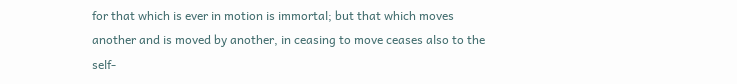for that which is ever in motion is immortal; but that which moves another and is moved by another, in ceasing to move ceases also to the self-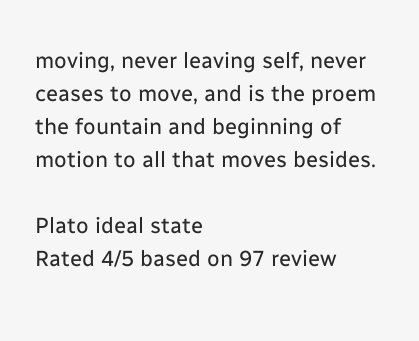moving, never leaving self, never ceases to move, and is the proem the fountain and beginning of motion to all that moves besides.

Plato ideal state
Rated 4/5 based on 97 review